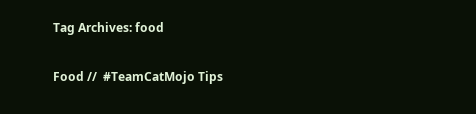Tag Archives: food

Food //  #TeamCatMojo Tips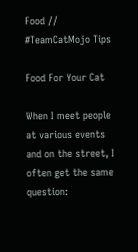Food // #TeamCatMojo Tips

Food For Your Cat

When I meet people at various events and on the street, I often get the same question: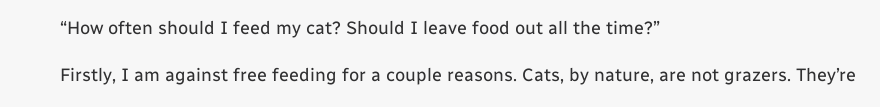“How often should I feed my cat? Should I leave food out all the time?”

Firstly, I am against free feeding for a couple reasons. Cats, by nature, are not grazers. They’re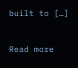built to […]

Read more